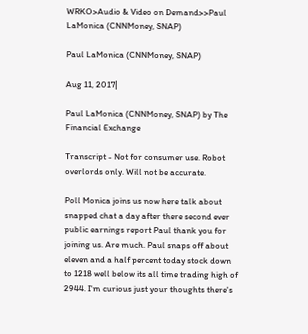WRKO>Audio & Video on Demand>>Paul LaMonica (CNNMoney, SNAP)

Paul LaMonica (CNNMoney, SNAP)

Aug 11, 2017|

Paul LaMonica (CNNMoney, SNAP) by The Financial Exchange

Transcript - Not for consumer use. Robot overlords only. Will not be accurate.

Poll Monica joins us now here talk about snapped chat a day after there second ever public earnings report Paul thank you for joining us. Are much. Paul snaps off about eleven and a half percent today stock down to 1218 well below its all time trading high of 2944. I'm curious just your thoughts there's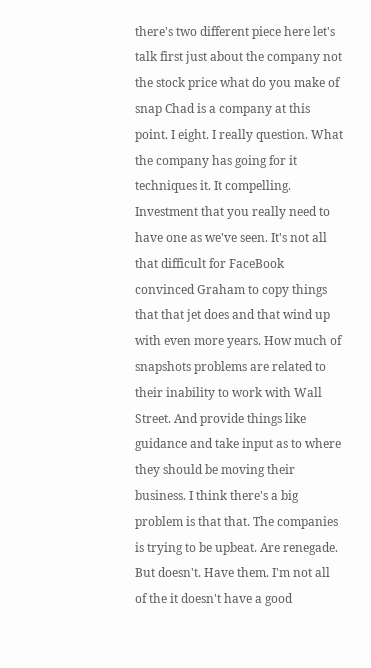there's two different piece here let's talk first just about the company not the stock price what do you make of snap Chad is a company at this point. I eight. I really question. What the company has going for it techniques it. It compelling. Investment that you really need to have one as we've seen. It's not all that difficult for FaceBook convinced Graham to copy things that that jet does and that wind up with even more years. How much of snapshots problems are related to their inability to work with Wall Street. And provide things like guidance and take input as to where they should be moving their business. I think there's a big problem is that that. The companies is trying to be upbeat. Are renegade. But doesn't. Have them. I'm not all of the it doesn't have a good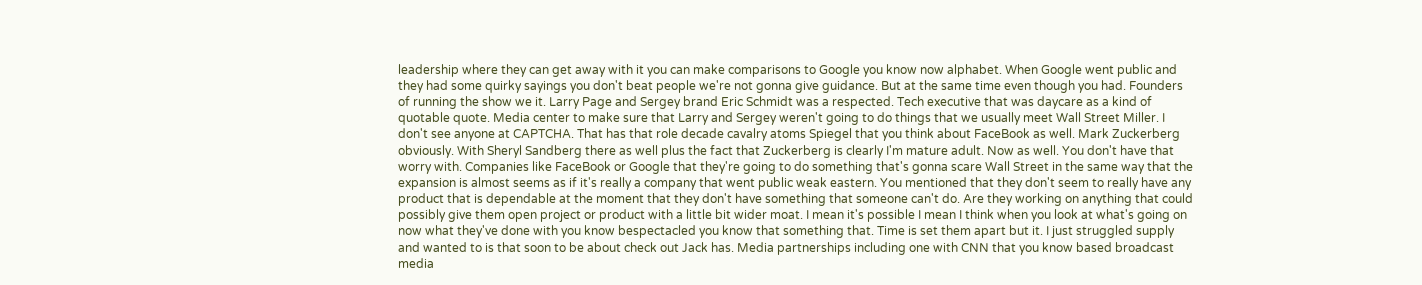leadership where they can get away with it you can make comparisons to Google you know now alphabet. When Google went public and they had some quirky sayings you don't beat people we're not gonna give guidance. But at the same time even though you had. Founders of running the show we it. Larry Page and Sergey brand Eric Schmidt was a respected. Tech executive that was daycare as a kind of quotable quote. Media center to make sure that Larry and Sergey weren't going to do things that we usually meet Wall Street Miller. I don't see anyone at CAPTCHA. That has that role decade cavalry atoms Spiegel that you think about FaceBook as well. Mark Zuckerberg obviously. With Sheryl Sandberg there as well plus the fact that Zuckerberg is clearly I'm mature adult. Now as well. You don't have that worry with. Companies like FaceBook or Google that they're going to do something that's gonna scare Wall Street in the same way that the expansion is almost seems as if it's really a company that went public weak eastern. You mentioned that they don't seem to really have any product that is dependable at the moment that they don't have something that someone can't do. Are they working on anything that could possibly give them open project or product with a little bit wider moat. I mean it's possible I mean I think when you look at what's going on now what they've done with you know bespectacled you know that something that. Time is set them apart but it. I just struggled supply and wanted to is that soon to be about check out Jack has. Media partnerships including one with CNN that you know based broadcast media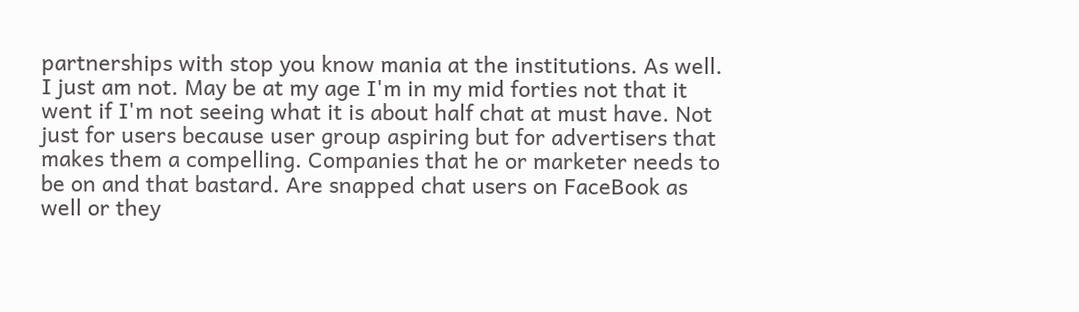partnerships with stop you know mania at the institutions. As well. I just am not. May be at my age I'm in my mid forties not that it went if I'm not seeing what it is about half chat at must have. Not just for users because user group aspiring but for advertisers that makes them a compelling. Companies that he or marketer needs to be on and that bastard. Are snapped chat users on FaceBook as well or they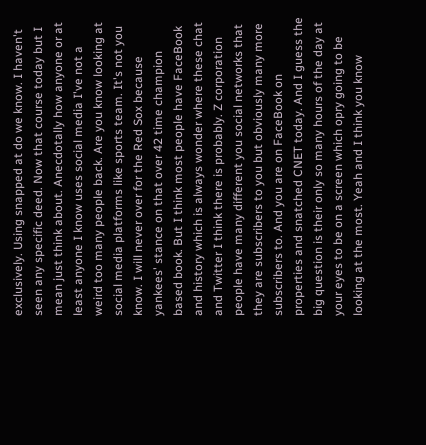exclusively. Using snapped at do we know. I haven't seen any specific deed. Now that course today but I mean just think about. Anecdotally how anyone or at least anyone I know uses social media I've not a weird too many people back. Are you know looking at social media platforms like sports team. It's not you know. I will never over for the Red Sox because yankees' stance on that over 42 time champion based book. But I think most people have FaceBook and history which is always wonder where these chat and Twitter I think there is probably. Z corporation people have many different you social networks that they are subscribers to you but obviously many more subscribers to. And you are on FaceBook on properties and snatched CNET today. And I guess the big question is their only so many hours of the day at your eyes to be on a screen which opry going to be looking at the most. Yeah and I think you know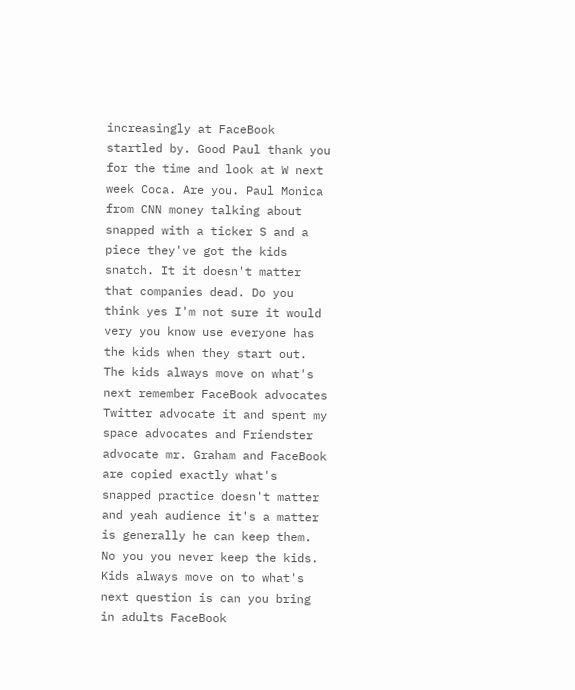increasingly at FaceBook startled by. Good Paul thank you for the time and look at W next week Coca. Are you. Paul Monica from CNN money talking about snapped with a ticker S and a piece they've got the kids snatch. It it doesn't matter that companies dead. Do you think yes I'm not sure it would very you know use everyone has the kids when they start out. The kids always move on what's next remember FaceBook advocates Twitter advocate it and spent my space advocates and Friendster advocate mr. Graham and FaceBook are copied exactly what's snapped practice doesn't matter and yeah audience it's a matter is generally he can keep them. No you you never keep the kids. Kids always move on to what's next question is can you bring in adults FaceBook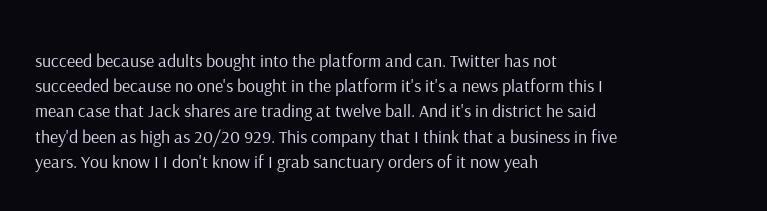succeed because adults bought into the platform and can. Twitter has not succeeded because no one's bought in the platform it's it's a news platform this I mean case that Jack shares are trading at twelve ball. And it's in district he said they'd been as high as 20/20 929. This company that I think that a business in five years. You know I I don't know if I grab sanctuary orders of it now yeah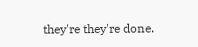they're they're done.